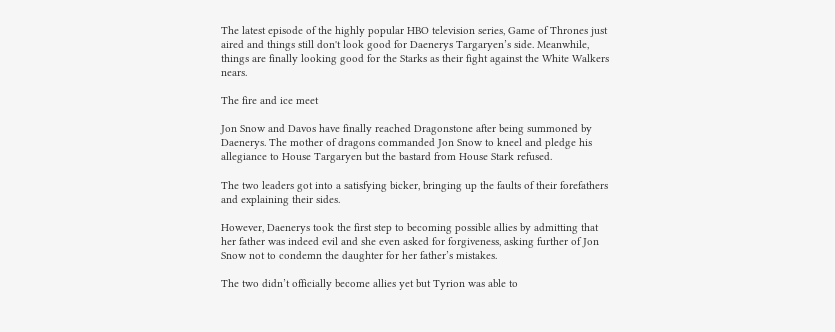The latest episode of the highly popular HBO television series, Game of Thrones just aired and things still don't look good for Daenerys Targaryen’s side. Meanwhile, things are finally looking good for the Starks as their fight against the White Walkers nears.

The fire and ice meet

Jon Snow and Davos have finally reached Dragonstone after being summoned by Daenerys. The mother of dragons commanded Jon Snow to kneel and pledge his allegiance to House Targaryen but the bastard from House Stark refused.

The two leaders got into a satisfying bicker, bringing up the faults of their forefathers and explaining their sides.

However, Daenerys took the first step to becoming possible allies by admitting that her father was indeed evil and she even asked for forgiveness, asking further of Jon Snow not to condemn the daughter for her father’s mistakes.

The two didn’t officially become allies yet but Tyrion was able to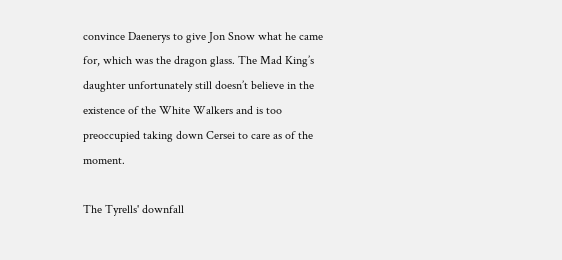convince Daenerys to give Jon Snow what he came for, which was the dragon glass. The Mad King’s daughter unfortunately still doesn’t believe in the existence of the White Walkers and is too preoccupied taking down Cersei to care as of the moment.

The Tyrells' downfall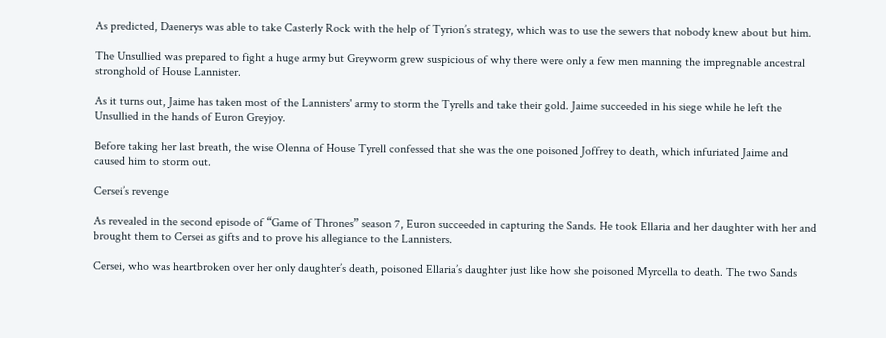As predicted, Daenerys was able to take Casterly Rock with the help of Tyrion’s strategy, which was to use the sewers that nobody knew about but him.

The Unsullied was prepared to fight a huge army but Greyworm grew suspicious of why there were only a few men manning the impregnable ancestral stronghold of House Lannister.

As it turns out, Jaime has taken most of the Lannisters' army to storm the Tyrells and take their gold. Jaime succeeded in his siege while he left the Unsullied in the hands of Euron Greyjoy.

Before taking her last breath, the wise Olenna of House Tyrell confessed that she was the one poisoned Joffrey to death, which infuriated Jaime and caused him to storm out.

Cersei’s revenge

As revealed in the second episode of “Game of Thrones” season 7, Euron succeeded in capturing the Sands. He took Ellaria and her daughter with her and brought them to Cersei as gifts and to prove his allegiance to the Lannisters.

Cersei, who was heartbroken over her only daughter’s death, poisoned Ellaria’s daughter just like how she poisoned Myrcella to death. The two Sands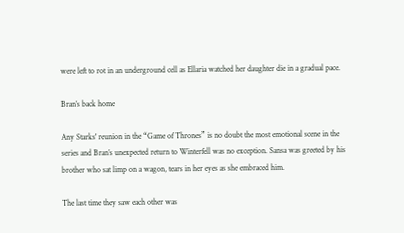were left to rot in an underground cell as Ellaria watched her daughter die in a gradual pace.

Bran’s back home

Any Starks' reunion in the “Game of Thrones” is no doubt the most emotional scene in the series and Bran’s unexpected return to Winterfell was no exception. Sansa was greeted by his brother who sat limp on a wagon, tears in her eyes as she embraced him.

The last time they saw each other was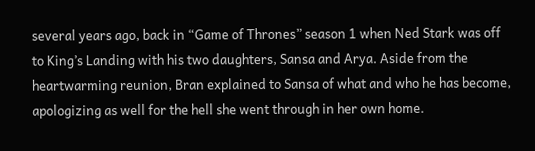several years ago, back in “Game of Thrones” season 1 when Ned Stark was off to King’s Landing with his two daughters, Sansa and Arya. Aside from the heartwarming reunion, Bran explained to Sansa of what and who he has become, apologizing as well for the hell she went through in her own home.